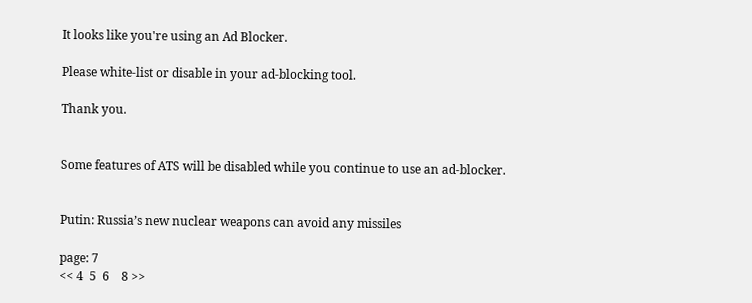It looks like you're using an Ad Blocker.

Please white-list or disable in your ad-blocking tool.

Thank you.


Some features of ATS will be disabled while you continue to use an ad-blocker.


Putin: Russia’s new nuclear weapons can avoid any missiles

page: 7
<< 4  5  6    8 >>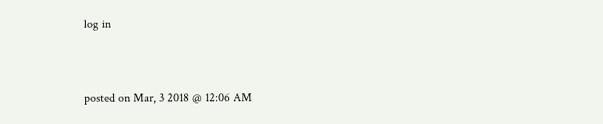log in


posted on Mar, 3 2018 @ 12:06 AM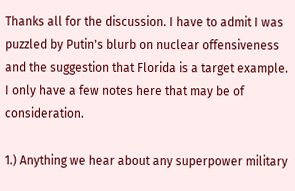Thanks all for the discussion. I have to admit I was puzzled by Putin's blurb on nuclear offensiveness and the suggestion that Florida is a target example. I only have a few notes here that may be of consideration.

1.) Anything we hear about any superpower military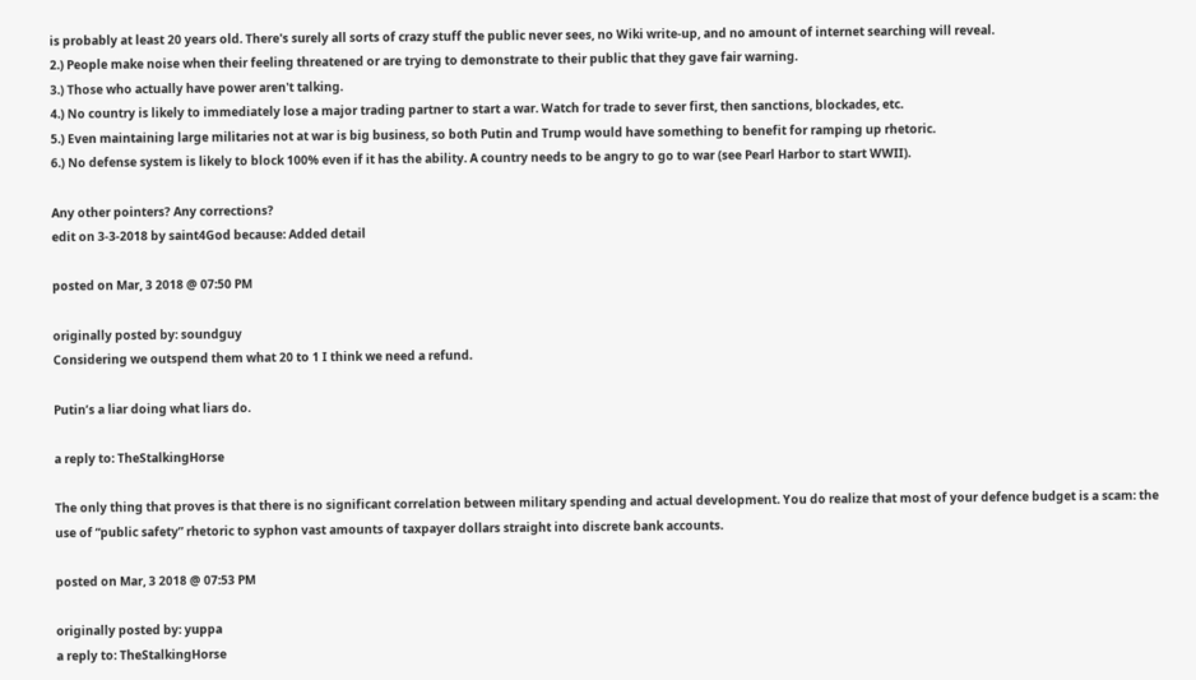is probably at least 20 years old. There's surely all sorts of crazy stuff the public never sees, no Wiki write-up, and no amount of internet searching will reveal.
2.) People make noise when their feeling threatened or are trying to demonstrate to their public that they gave fair warning.
3.) Those who actually have power aren't talking.
4.) No country is likely to immediately lose a major trading partner to start a war. Watch for trade to sever first, then sanctions, blockades, etc.
5.) Even maintaining large militaries not at war is big business, so both Putin and Trump would have something to benefit for ramping up rhetoric.
6.) No defense system is likely to block 100% even if it has the ability. A country needs to be angry to go to war (see Pearl Harbor to start WWII).

Any other pointers? Any corrections?
edit on 3-3-2018 by saint4God because: Added detail

posted on Mar, 3 2018 @ 07:50 PM

originally posted by: soundguy
Considering we outspend them what 20 to 1 I think we need a refund.

Putin’s a liar doing what liars do.

a reply to: TheStalkingHorse

The only thing that proves is that there is no significant correlation between military spending and actual development. You do realize that most of your defence budget is a scam: the use of “public safety” rhetoric to syphon vast amounts of taxpayer dollars straight into discrete bank accounts.

posted on Mar, 3 2018 @ 07:53 PM

originally posted by: yuppa
a reply to: TheStalkingHorse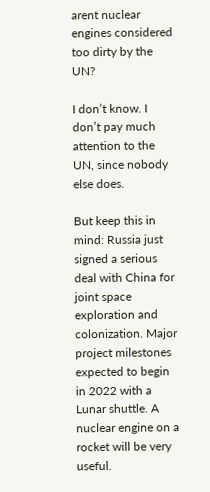arent nuclear engines considered too dirty by the UN?

I don’t know. I don’t pay much attention to the UN, since nobody else does.

But keep this in mind: Russia just signed a serious deal with China for joint space exploration and colonization. Major project milestones expected to begin in 2022 with a Lunar shuttle. A nuclear engine on a rocket will be very useful.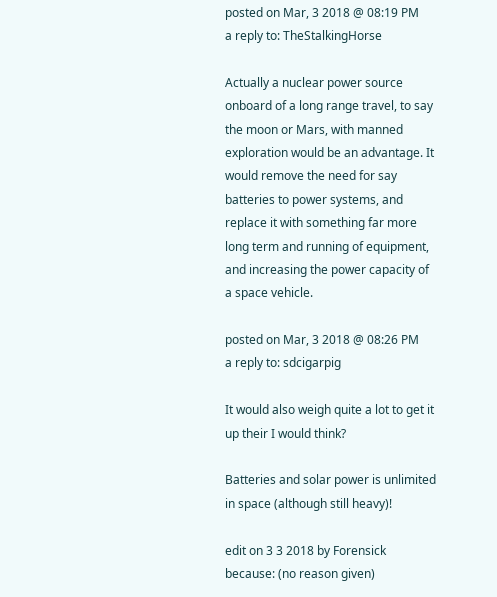posted on Mar, 3 2018 @ 08:19 PM
a reply to: TheStalkingHorse

Actually a nuclear power source onboard of a long range travel, to say the moon or Mars, with manned exploration would be an advantage. It would remove the need for say batteries to power systems, and replace it with something far more long term and running of equipment, and increasing the power capacity of a space vehicle.

posted on Mar, 3 2018 @ 08:26 PM
a reply to: sdcigarpig

It would also weigh quite a lot to get it up their I would think?

Batteries and solar power is unlimited in space (although still heavy)!

edit on 3 3 2018 by Forensick because: (no reason given)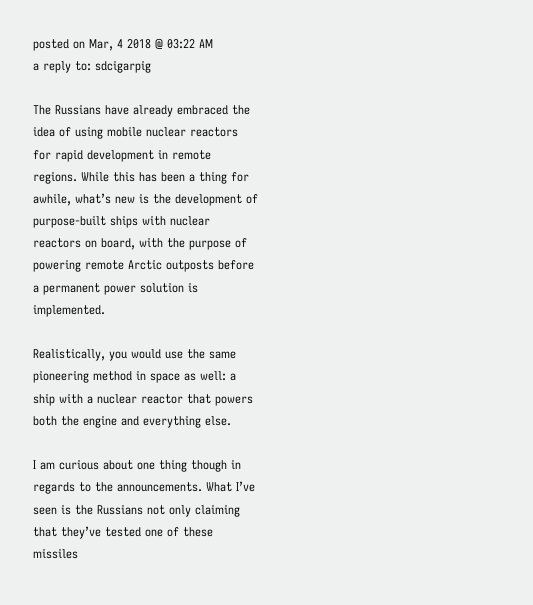posted on Mar, 4 2018 @ 03:22 AM
a reply to: sdcigarpig

The Russians have already embraced the idea of using mobile nuclear reactors for rapid development in remote regions. While this has been a thing for awhile, what’s new is the development of purpose-built ships with nuclear reactors on board, with the purpose of powering remote Arctic outposts before a permanent power solution is implemented.

Realistically, you would use the same pioneering method in space as well: a ship with a nuclear reactor that powers both the engine and everything else.

I am curious about one thing though in regards to the announcements. What I’ve seen is the Russians not only claiming that they’ve tested one of these missiles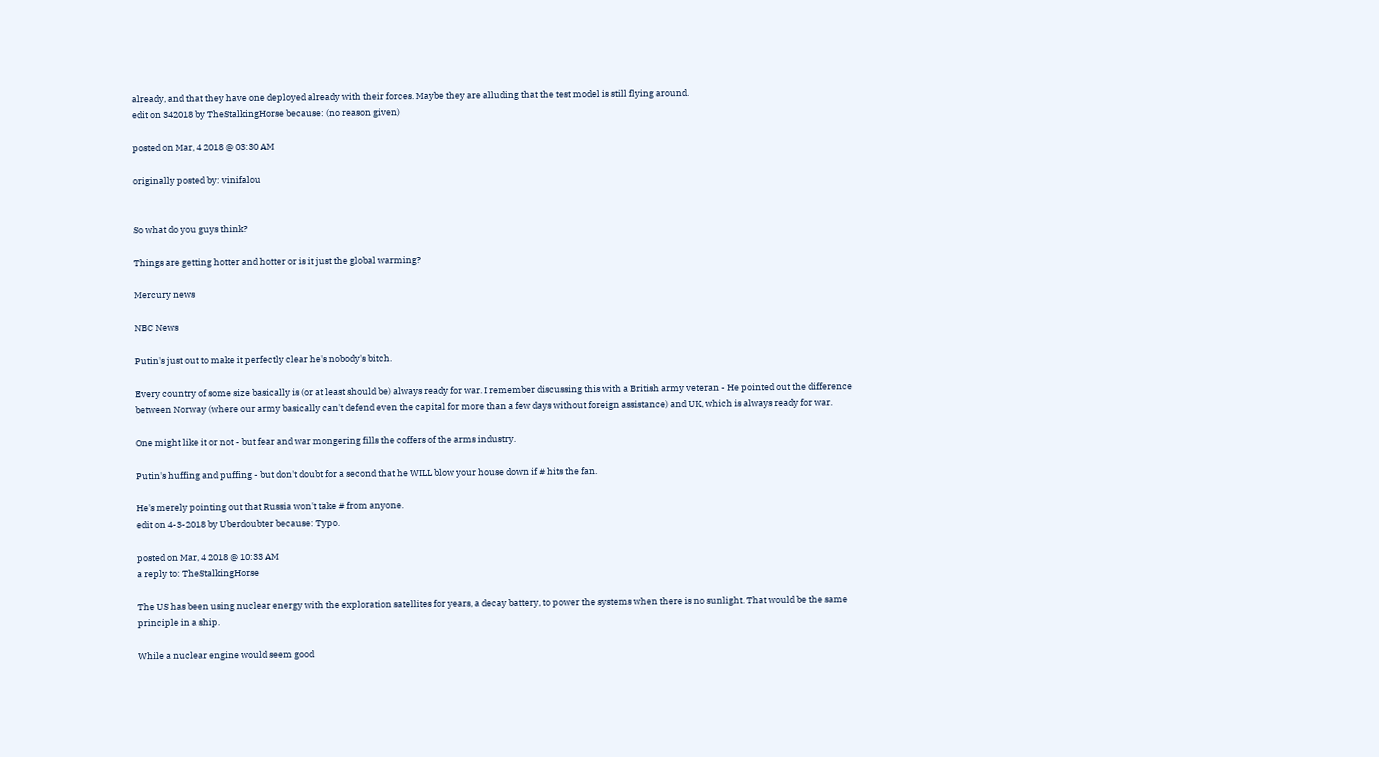already, and that they have one deployed already with their forces. Maybe they are alluding that the test model is still flying around.
edit on 342018 by TheStalkingHorse because: (no reason given)

posted on Mar, 4 2018 @ 03:30 AM

originally posted by: vinifalou


So what do you guys think?

Things are getting hotter and hotter or is it just the global warming?

Mercury news

NBC News

Putin's just out to make it perfectly clear he's nobody's bitch.

Every country of some size basically is (or at least should be) always ready for war. I remember discussing this with a British army veteran - He pointed out the difference between Norway (where our army basically can't defend even the capital for more than a few days without foreign assistance) and UK, which is always ready for war.

One might like it or not - but fear and war mongering fills the coffers of the arms industry.

Putin's huffing and puffing - but don't doubt for a second that he WILL blow your house down if # hits the fan.

He's merely pointing out that Russia won't take # from anyone.
edit on 4-3-2018 by Uberdoubter because: Typo.

posted on Mar, 4 2018 @ 10:33 AM
a reply to: TheStalkingHorse

The US has been using nuclear energy with the exploration satellites for years, a decay battery, to power the systems when there is no sunlight. That would be the same principle in a ship.

While a nuclear engine would seem good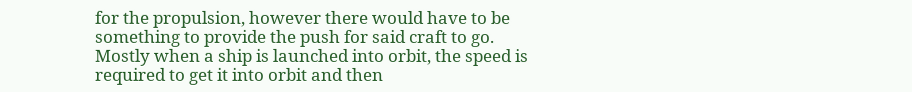for the propulsion, however there would have to be something to provide the push for said craft to go. Mostly when a ship is launched into orbit, the speed is required to get it into orbit and then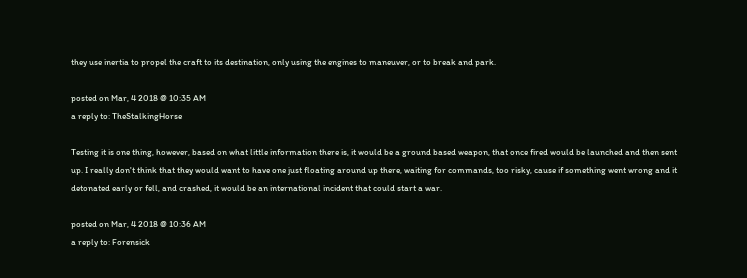they use inertia to propel the craft to its destination, only using the engines to maneuver, or to break and park.

posted on Mar, 4 2018 @ 10:35 AM
a reply to: TheStalkingHorse

Testing it is one thing, however, based on what little information there is, it would be a ground based weapon, that once fired would be launched and then sent up. I really don't think that they would want to have one just floating around up there, waiting for commands, too risky, cause if something went wrong and it detonated early or fell, and crashed, it would be an international incident that could start a war.

posted on Mar, 4 2018 @ 10:36 AM
a reply to: Forensick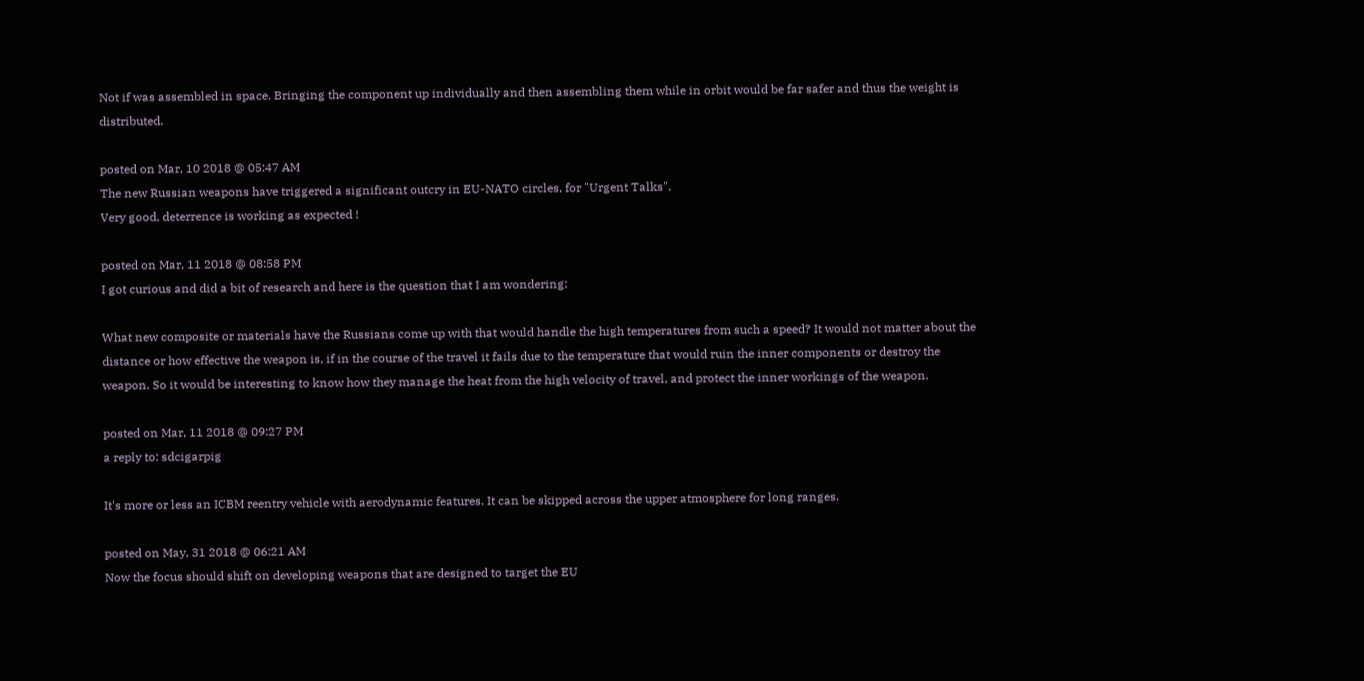Not if was assembled in space. Bringing the component up individually and then assembling them while in orbit would be far safer and thus the weight is distributed.

posted on Mar, 10 2018 @ 05:47 AM
The new Russian weapons have triggered a significant outcry in EU-NATO circles, for "Urgent Talks".
Very good, deterrence is working as expected !

posted on Mar, 11 2018 @ 08:58 PM
I got curious and did a bit of research and here is the question that I am wondering:

What new composite or materials have the Russians come up with that would handle the high temperatures from such a speed? It would not matter about the distance or how effective the weapon is, if in the course of the travel it fails due to the temperature that would ruin the inner components or destroy the weapon. So it would be interesting to know how they manage the heat from the high velocity of travel, and protect the inner workings of the weapon.

posted on Mar, 11 2018 @ 09:27 PM
a reply to: sdcigarpig

It's more or less an ICBM reentry vehicle with aerodynamic features. It can be skipped across the upper atmosphere for long ranges.

posted on May, 31 2018 @ 06:21 AM
Now the focus should shift on developing weapons that are designed to target the EU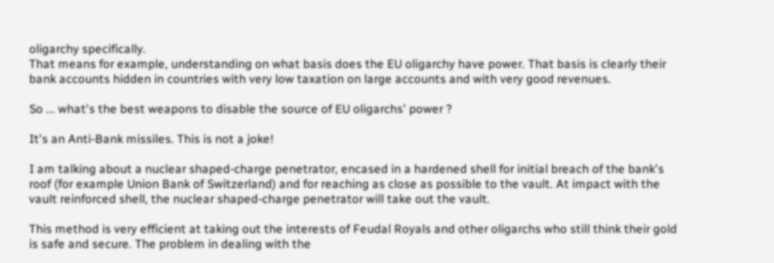oligarchy specifically.
That means for example, understanding on what basis does the EU oligarchy have power. That basis is clearly their bank accounts hidden in countries with very low taxation on large accounts and with very good revenues.

So ... what's the best weapons to disable the source of EU oligarchs' power ?

It's an Anti-Bank missiles. This is not a joke!

I am talking about a nuclear shaped-charge penetrator, encased in a hardened shell for initial breach of the bank's roof (for example Union Bank of Switzerland) and for reaching as close as possible to the vault. At impact with the vault reinforced shell, the nuclear shaped-charge penetrator will take out the vault.

This method is very efficient at taking out the interests of Feudal Royals and other oligarchs who still think their gold is safe and secure. The problem in dealing with the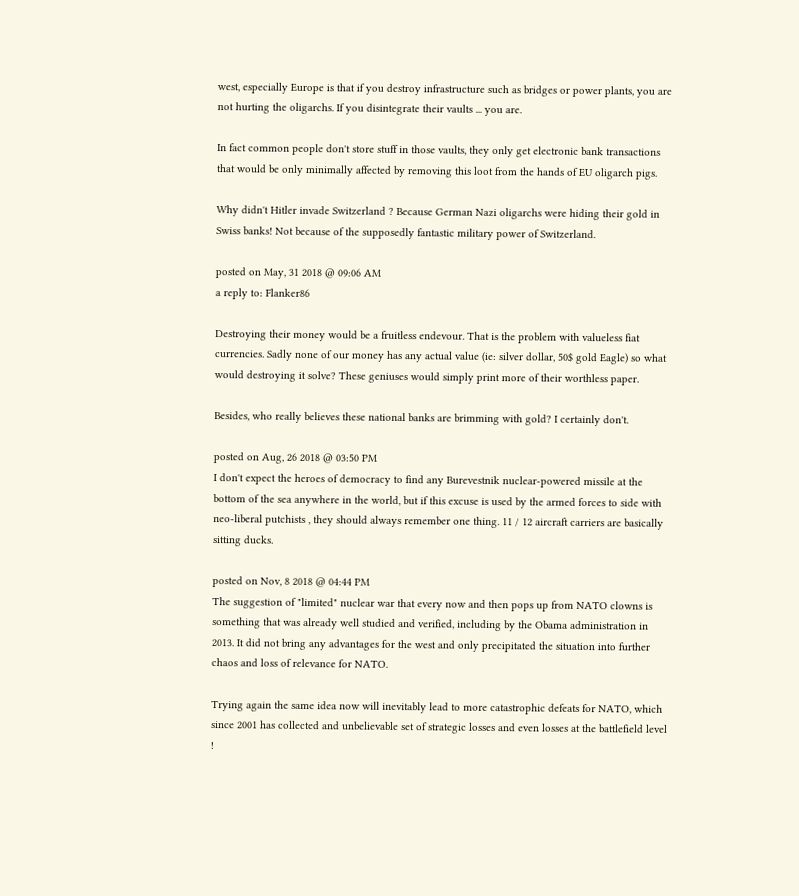west, especially Europe is that if you destroy infrastructure such as bridges or power plants, you are not hurting the oligarchs. If you disintegrate their vaults ... you are.

In fact common people don't store stuff in those vaults, they only get electronic bank transactions that would be only minimally affected by removing this loot from the hands of EU oligarch pigs.

Why didn't Hitler invade Switzerland ? Because German Nazi oligarchs were hiding their gold in Swiss banks! Not because of the supposedly fantastic military power of Switzerland.

posted on May, 31 2018 @ 09:06 AM
a reply to: Flanker86

Destroying their money would be a fruitless endevour. That is the problem with valueless fiat currencies. Sadly none of our money has any actual value (ie: silver dollar, 50$ gold Eagle) so what would destroying it solve? These geniuses would simply print more of their worthless paper.

Besides, who really believes these national banks are brimming with gold? I certainly don't.

posted on Aug, 26 2018 @ 03:50 PM
I don't expect the heroes of democracy to find any Burevestnik nuclear-powered missile at the bottom of the sea anywhere in the world, but if this excuse is used by the armed forces to side with neo-liberal putchists , they should always remember one thing. 11 / 12 aircraft carriers are basically sitting ducks.

posted on Nov, 8 2018 @ 04:44 PM
The suggestion of "limited" nuclear war that every now and then pops up from NATO clowns is something that was already well studied and verified, including by the Obama administration in 2013. It did not bring any advantages for the west and only precipitated the situation into further chaos and loss of relevance for NATO.

Trying again the same idea now will inevitably lead to more catastrophic defeats for NATO, which since 2001 has collected and unbelievable set of strategic losses and even losses at the battlefield level !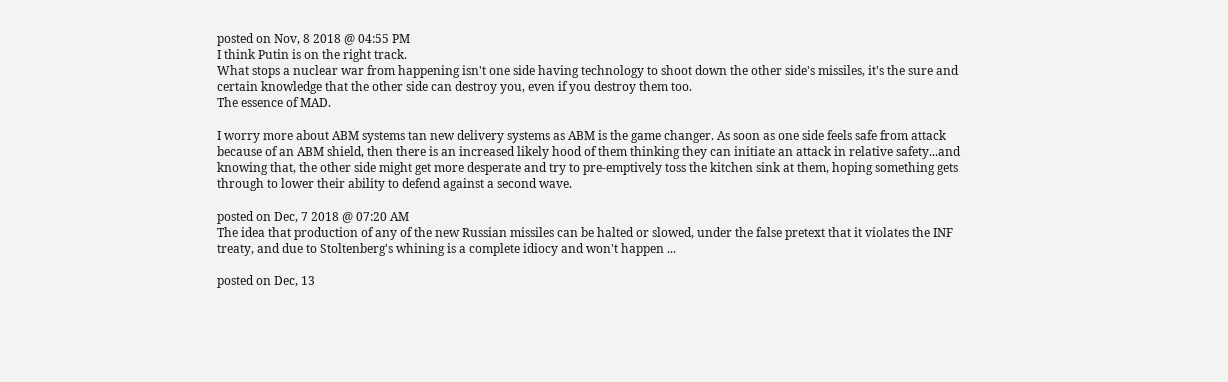posted on Nov, 8 2018 @ 04:55 PM
I think Putin is on the right track.
What stops a nuclear war from happening isn't one side having technology to shoot down the other side's missiles, it's the sure and certain knowledge that the other side can destroy you, even if you destroy them too.
The essence of MAD.

I worry more about ABM systems tan new delivery systems as ABM is the game changer. As soon as one side feels safe from attack because of an ABM shield, then there is an increased likely hood of them thinking they can initiate an attack in relative safety...and knowing that, the other side might get more desperate and try to pre-emptively toss the kitchen sink at them, hoping something gets through to lower their ability to defend against a second wave.

posted on Dec, 7 2018 @ 07:20 AM
The idea that production of any of the new Russian missiles can be halted or slowed, under the false pretext that it violates the INF treaty, and due to Stoltenberg's whining is a complete idiocy and won't happen ...

posted on Dec, 13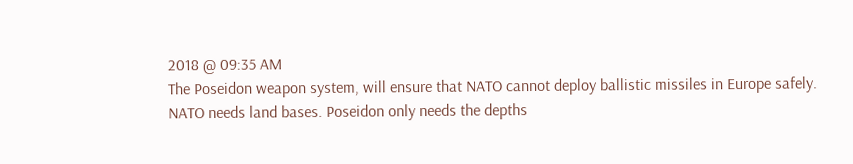2018 @ 09:35 AM
The Poseidon weapon system, will ensure that NATO cannot deploy ballistic missiles in Europe safely.
NATO needs land bases. Poseidon only needs the depths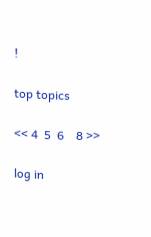!

top topics

<< 4  5  6    8 >>

log in